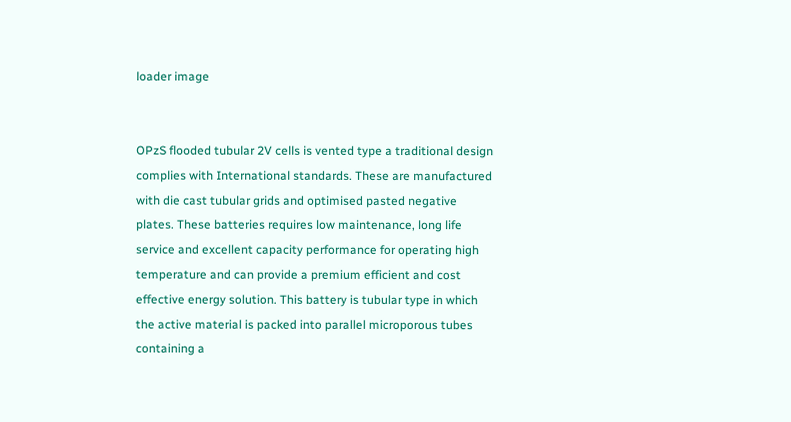loader image


OPzS flooded tubular 2V cells is vented type a traditional design complies with International standards. These are manufactured with die cast tubular grids and optimised pasted negative plates. These batteries requires low maintenance, long life service and excellent capacity performance for operating high temperature and can provide a premium efficient and cost effective energy solution. This battery is tubular type in which the active material is packed into parallel microporous tubes containing a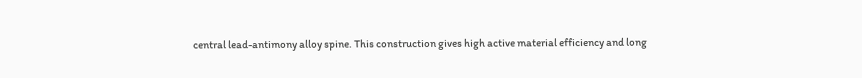central lead-antimony alloy spine. This construction gives high active material efficiency and long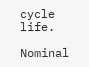cycle life.

Nominal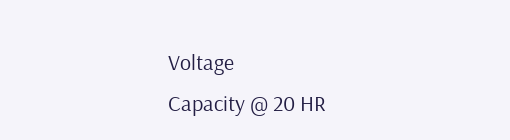Voltage
Capacity @ 20 HR